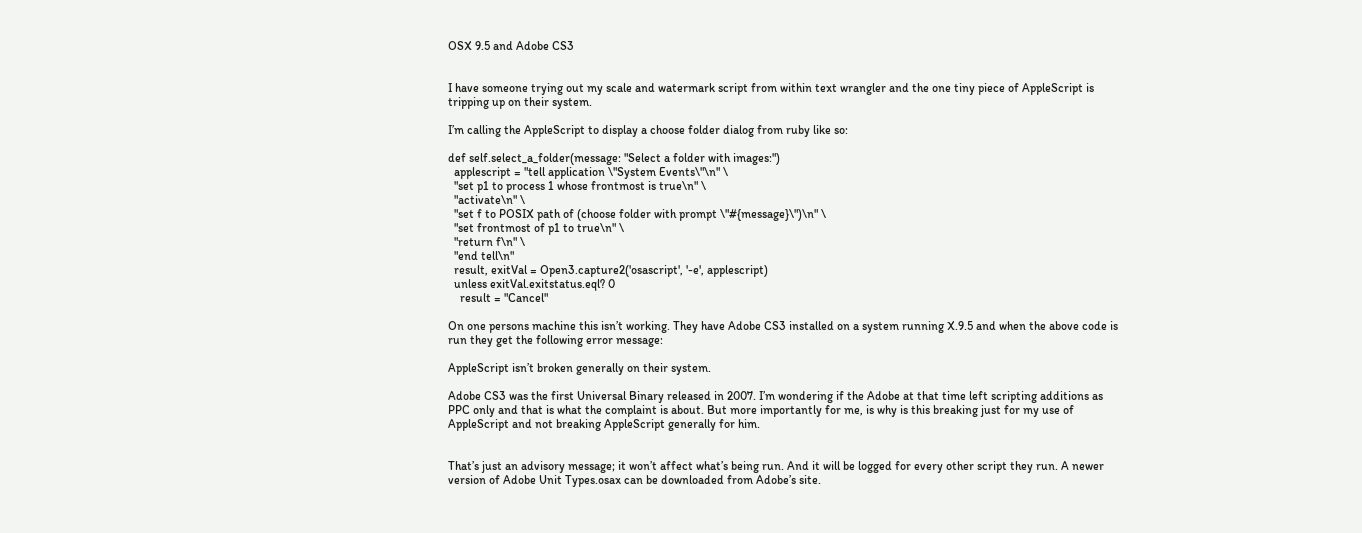OSX 9.5 and Adobe CS3


I have someone trying out my scale and watermark script from within text wrangler and the one tiny piece of AppleScript is tripping up on their system.

I’m calling the AppleScript to display a choose folder dialog from ruby like so:

def self.select_a_folder(message: "Select a folder with images:")
  applescript = "tell application \"System Events\"\n" \
  "set p1 to process 1 whose frontmost is true\n" \
  "activate\n" \
  "set f to POSIX path of (choose folder with prompt \"#{message}\")\n" \
  "set frontmost of p1 to true\n" \
  "return f\n" \
  "end tell\n"
  result, exitVal = Open3.capture2('osascript', '-e', applescript)
  unless exitVal.exitstatus.eql? 0
    result = "Cancel"

On one persons machine this isn’t working. They have Adobe CS3 installed on a system running X.9.5 and when the above code is run they get the following error message:

AppleScript isn’t broken generally on their system.

Adobe CS3 was the first Universal Binary released in 2007. I’m wondering if the Adobe at that time left scripting additions as PPC only and that is what the complaint is about. But more importantly for me, is why is this breaking just for my use of AppleScript and not breaking AppleScript generally for him.


That’s just an advisory message; it won’t affect what’s being run. And it will be logged for every other script they run. A newer version of Adobe Unit Types.osax can be downloaded from Adobe’s site.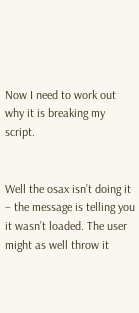Now I need to work out why it is breaking my script.


Well the osax isn’t doing it – the message is telling you it wasn’t loaded. The user might as well throw it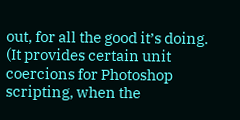out, for all the good it’s doing. (It provides certain unit coercions for Photoshop scripting, when the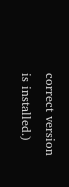correct version is installed.)